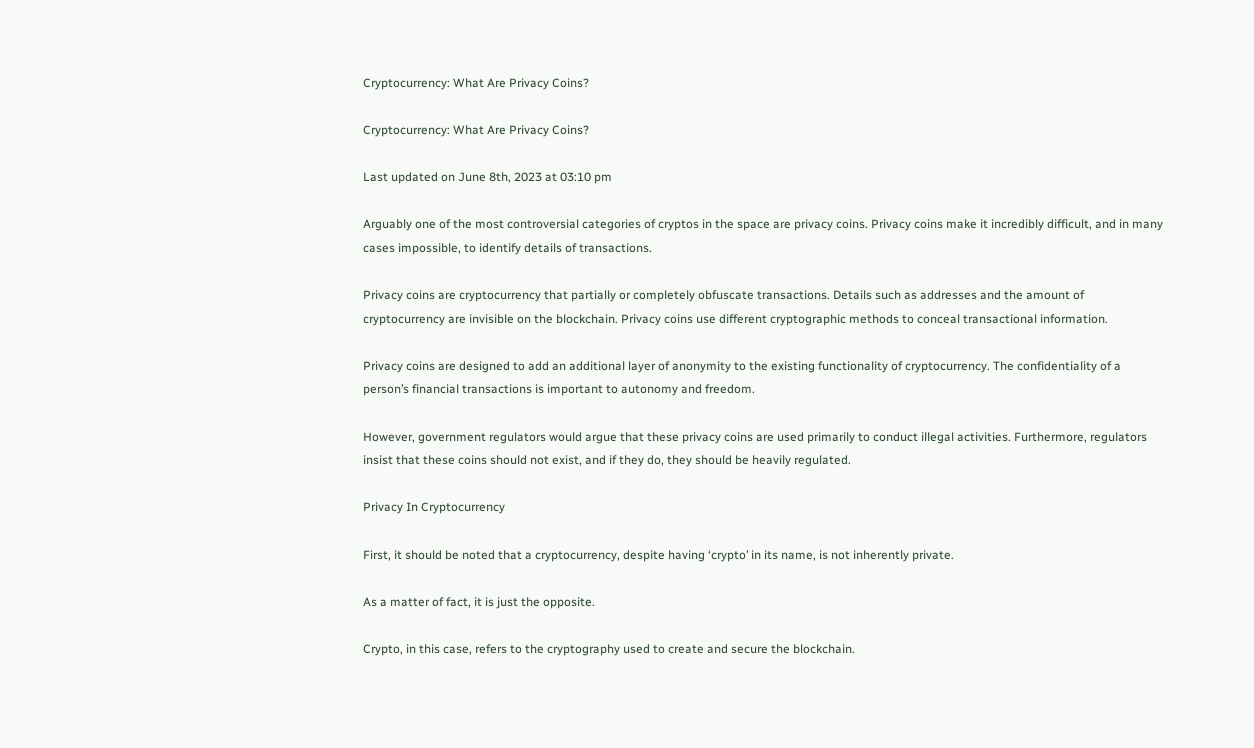Cryptocurrency: What Are Privacy Coins?

Cryptocurrency: What Are Privacy Coins?

Last updated on June 8th, 2023 at 03:10 pm

Arguably one of the most controversial categories of cryptos in the space are privacy coins. Privacy coins make it incredibly difficult, and in many cases impossible, to identify details of transactions.

Privacy coins are cryptocurrency that partially or completely obfuscate transactions. Details such as addresses and the amount of cryptocurrency are invisible on the blockchain. Privacy coins use different cryptographic methods to conceal transactional information.

Privacy coins are designed to add an additional layer of anonymity to the existing functionality of cryptocurrency. The confidentiality of a person’s financial transactions is important to autonomy and freedom.

However, government regulators would argue that these privacy coins are used primarily to conduct illegal activities. Furthermore, regulators insist that these coins should not exist, and if they do, they should be heavily regulated.

Privacy In Cryptocurrency

First, it should be noted that a cryptocurrency, despite having ‘crypto’ in its name, is not inherently private.

As a matter of fact, it is just the opposite.

Crypto, in this case, refers to the cryptography used to create and secure the blockchain.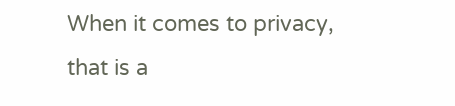When it comes to privacy, that is a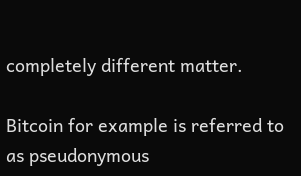completely different matter.

Bitcoin for example is referred to as pseudonymous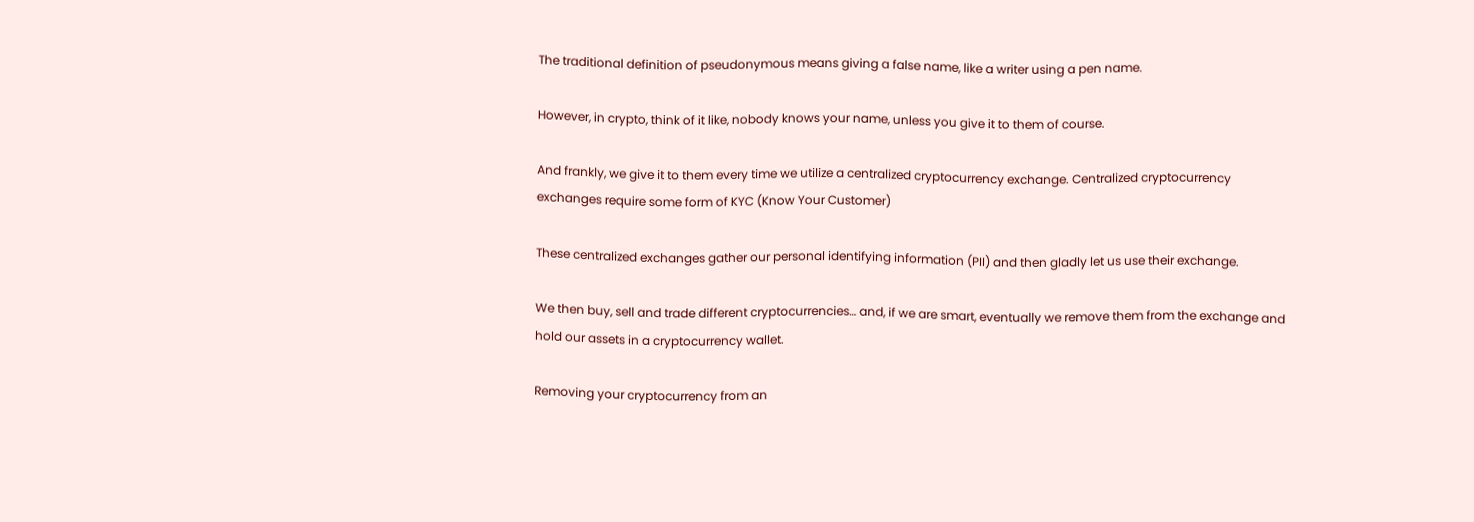The traditional definition of pseudonymous means giving a false name, like a writer using a pen name.

However, in crypto, think of it like, nobody knows your name, unless you give it to them of course.

And frankly, we give it to them every time we utilize a centralized cryptocurrency exchange. Centralized cryptocurrency exchanges require some form of KYC (Know Your Customer)

These centralized exchanges gather our personal identifying information (PII) and then gladly let us use their exchange.

We then buy, sell and trade different cryptocurrencies… and, if we are smart, eventually we remove them from the exchange and hold our assets in a cryptocurrency wallet.

Removing your cryptocurrency from an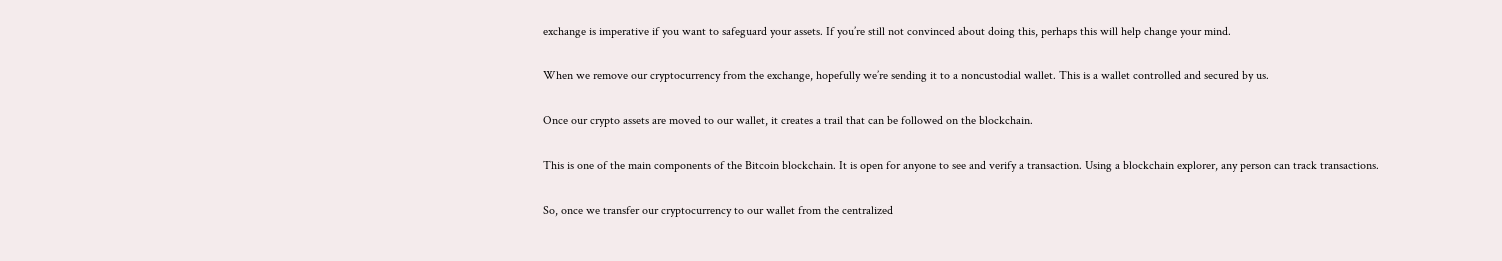exchange is imperative if you want to safeguard your assets. If you’re still not convinced about doing this, perhaps this will help change your mind.

When we remove our cryptocurrency from the exchange, hopefully we’re sending it to a noncustodial wallet. This is a wallet controlled and secured by us.

Once our crypto assets are moved to our wallet, it creates a trail that can be followed on the blockchain.

This is one of the main components of the Bitcoin blockchain. It is open for anyone to see and verify a transaction. Using a blockchain explorer, any person can track transactions.

So, once we transfer our cryptocurrency to our wallet from the centralized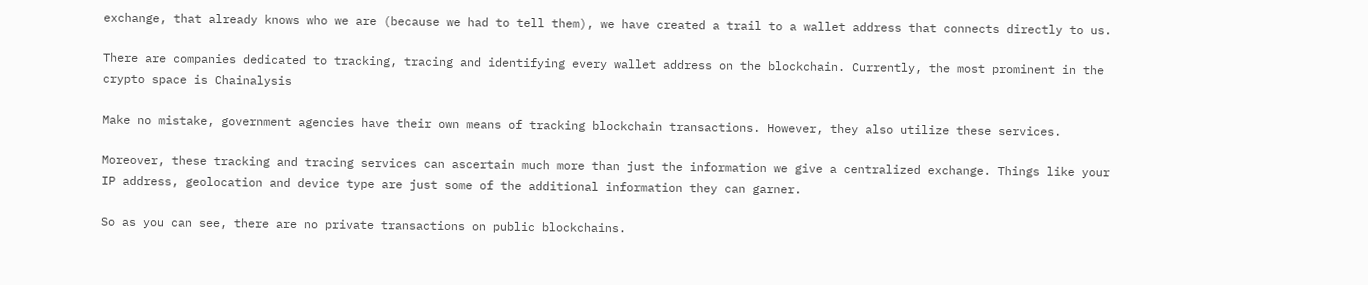exchange, that already knows who we are (because we had to tell them), we have created a trail to a wallet address that connects directly to us.

There are companies dedicated to tracking, tracing and identifying every wallet address on the blockchain. Currently, the most prominent in the crypto space is Chainalysis

Make no mistake, government agencies have their own means of tracking blockchain transactions. However, they also utilize these services.

Moreover, these tracking and tracing services can ascertain much more than just the information we give a centralized exchange. Things like your IP address, geolocation and device type are just some of the additional information they can garner.

So as you can see, there are no private transactions on public blockchains.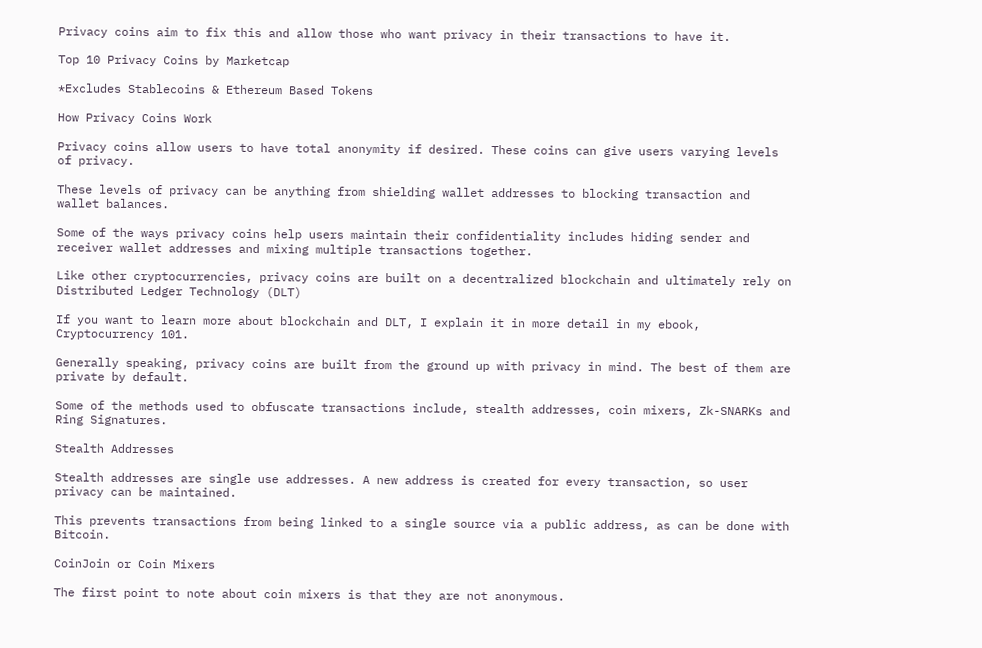Privacy coins aim to fix this and allow those who want privacy in their transactions to have it.

Top 10 Privacy Coins by Marketcap

*Excludes Stablecoins & Ethereum Based Tokens

How Privacy Coins Work

Privacy coins allow users to have total anonymity if desired. These coins can give users varying levels of privacy.

These levels of privacy can be anything from shielding wallet addresses to blocking transaction and wallet balances.

Some of the ways privacy coins help users maintain their confidentiality includes hiding sender and receiver wallet addresses and mixing multiple transactions together.

Like other cryptocurrencies, privacy coins are built on a decentralized blockchain and ultimately rely on Distributed Ledger Technology (DLT)

If you want to learn more about blockchain and DLT, I explain it in more detail in my ebook, Cryptocurrency 101.

Generally speaking, privacy coins are built from the ground up with privacy in mind. The best of them are private by default.

Some of the methods used to obfuscate transactions include, stealth addresses, coin mixers, Zk-SNARKs and Ring Signatures.

Stealth Addresses

Stealth addresses are single use addresses. A new address is created for every transaction, so user privacy can be maintained.

This prevents transactions from being linked to a single source via a public address, as can be done with Bitcoin.

CoinJoin or Coin Mixers

The first point to note about coin mixers is that they are not anonymous.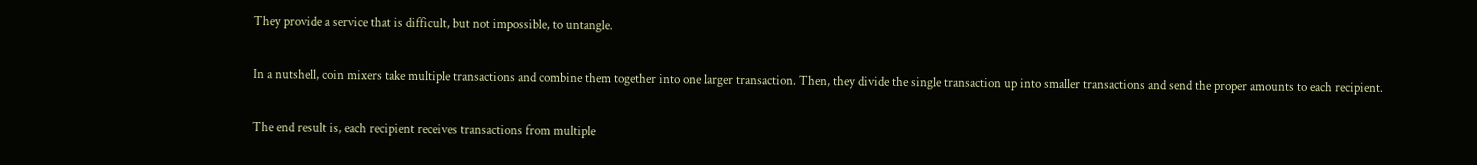They provide a service that is difficult, but not impossible, to untangle.

In a nutshell, coin mixers take multiple transactions and combine them together into one larger transaction. Then, they divide the single transaction up into smaller transactions and send the proper amounts to each recipient.

The end result is, each recipient receives transactions from multiple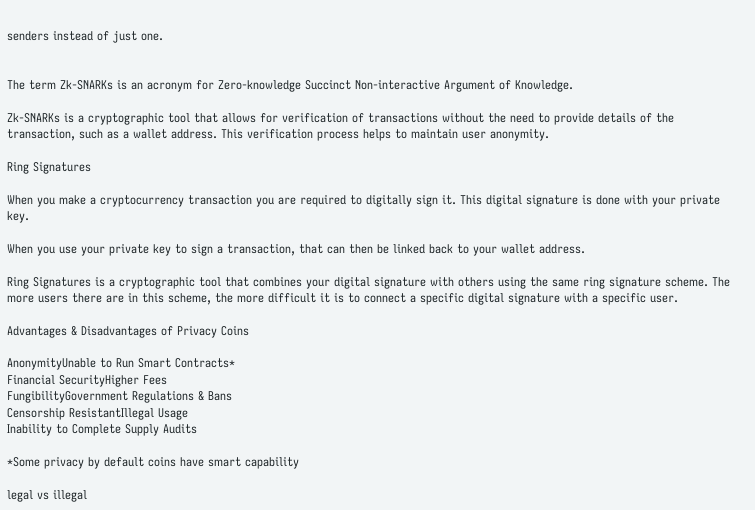senders instead of just one.


The term Zk-SNARKs is an acronym for Zero-knowledge Succinct Non-interactive Argument of Knowledge.

Zk-SNARKs is a cryptographic tool that allows for verification of transactions without the need to provide details of the transaction, such as a wallet address. This verification process helps to maintain user anonymity.

Ring Signatures

When you make a cryptocurrency transaction you are required to digitally sign it. This digital signature is done with your private key.

When you use your private key to sign a transaction, that can then be linked back to your wallet address.

Ring Signatures is a cryptographic tool that combines your digital signature with others using the same ring signature scheme. The more users there are in this scheme, the more difficult it is to connect a specific digital signature with a specific user.

Advantages & Disadvantages of Privacy Coins

AnonymityUnable to Run Smart Contracts*
Financial SecurityHigher Fees
FungibilityGovernment Regulations & Bans
Censorship ResistantIllegal Usage
Inability to Complete Supply Audits

*Some privacy by default coins have smart capability

legal vs illegal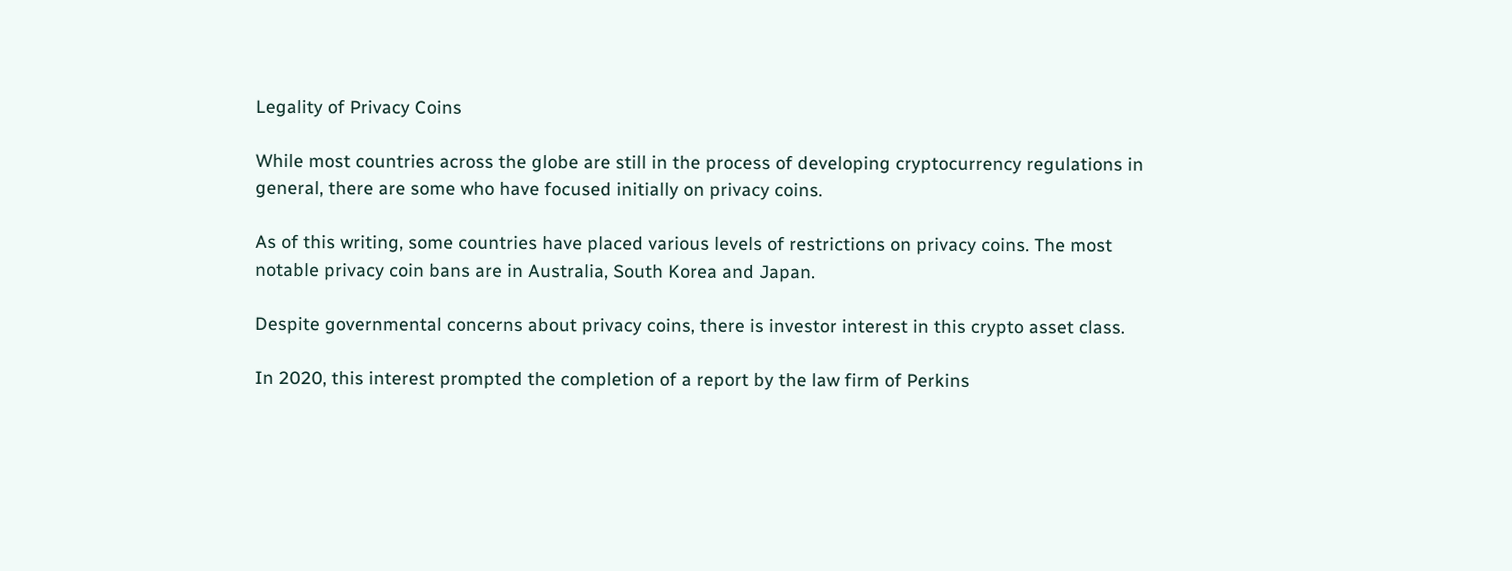Legality of Privacy Coins

While most countries across the globe are still in the process of developing cryptocurrency regulations in general, there are some who have focused initially on privacy coins.

As of this writing, some countries have placed various levels of restrictions on privacy coins. The most notable privacy coin bans are in Australia, South Korea and Japan.

Despite governmental concerns about privacy coins, there is investor interest in this crypto asset class.

In 2020, this interest prompted the completion of a report by the law firm of Perkins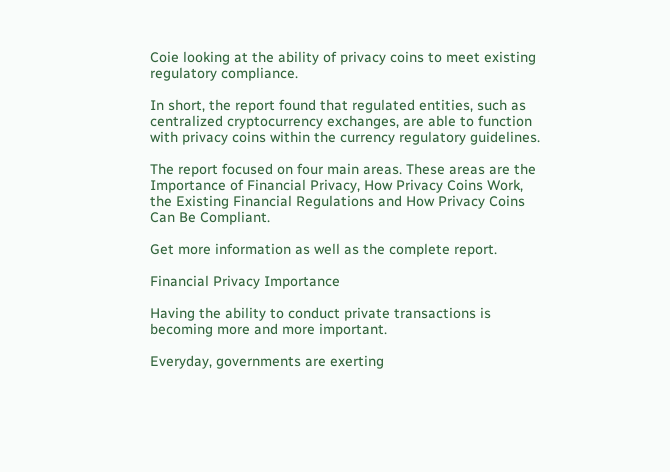Coie looking at the ability of privacy coins to meet existing regulatory compliance.

In short, the report found that regulated entities, such as centralized cryptocurrency exchanges, are able to function with privacy coins within the currency regulatory guidelines.

The report focused on four main areas. These areas are the Importance of Financial Privacy, How Privacy Coins Work, the Existing Financial Regulations and How Privacy Coins Can Be Compliant.

Get more information as well as the complete report.

Financial Privacy Importance

Having the ability to conduct private transactions is becoming more and more important.

Everyday, governments are exerting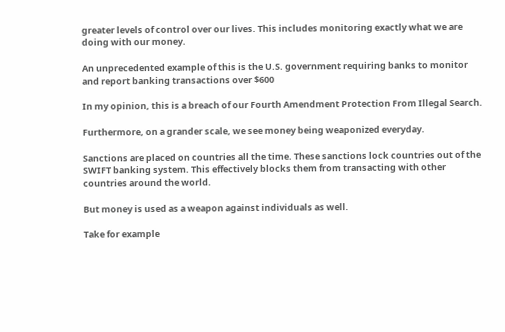greater levels of control over our lives. This includes monitoring exactly what we are doing with our money.

An unprecedented example of this is the U.S. government requiring banks to monitor and report banking transactions over $600

In my opinion, this is a breach of our Fourth Amendment Protection From Illegal Search.

Furthermore, on a grander scale, we see money being weaponized everyday.

Sanctions are placed on countries all the time. These sanctions lock countries out of the SWIFT banking system. This effectively blocks them from transacting with other countries around the world.

But money is used as a weapon against individuals as well.

Take for example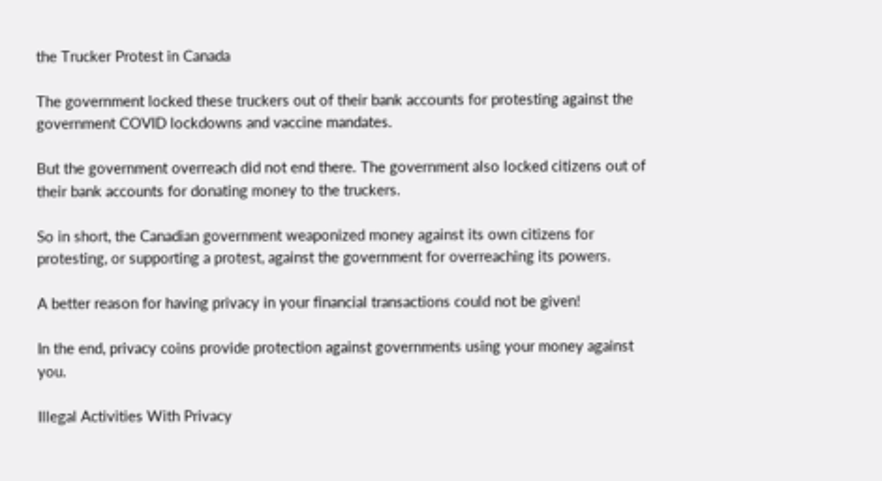the Trucker Protest in Canada

The government locked these truckers out of their bank accounts for protesting against the government COVID lockdowns and vaccine mandates.

But the government overreach did not end there. The government also locked citizens out of their bank accounts for donating money to the truckers.

So in short, the Canadian government weaponized money against its own citizens for protesting, or supporting a protest, against the government for overreaching its powers.

A better reason for having privacy in your financial transactions could not be given!

In the end, privacy coins provide protection against governments using your money against you.

Illegal Activities With Privacy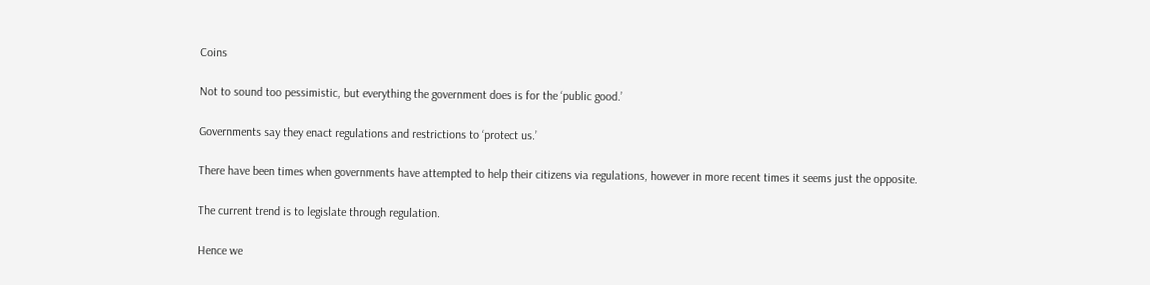Coins

Not to sound too pessimistic, but everything the government does is for the ‘public good.’

Governments say they enact regulations and restrictions to ‘protect us.’

There have been times when governments have attempted to help their citizens via regulations, however in more recent times it seems just the opposite.

The current trend is to legislate through regulation.

Hence we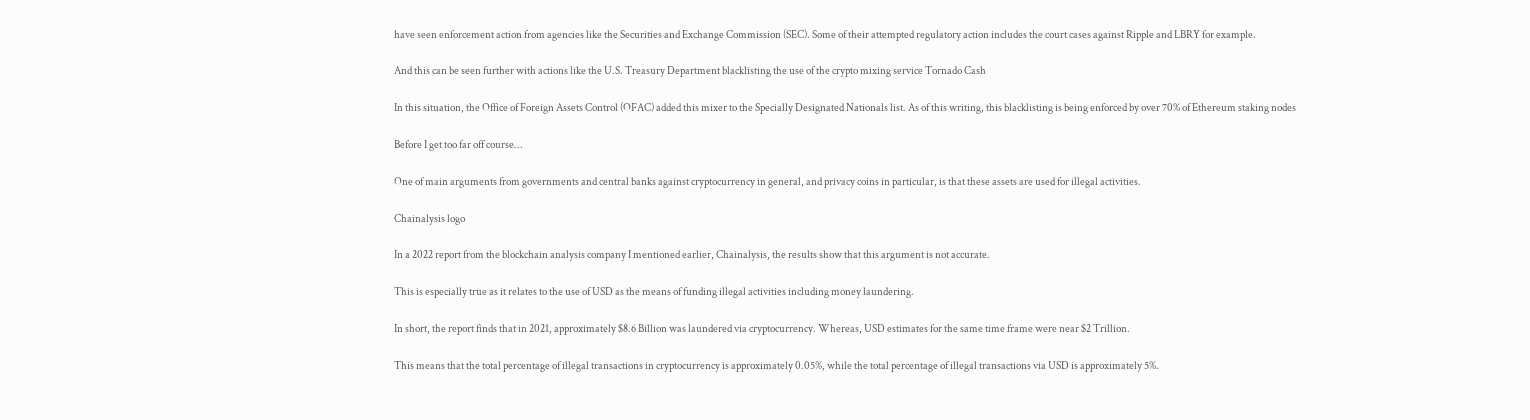have seen enforcement action from agencies like the Securities and Exchange Commission (SEC). Some of their attempted regulatory action includes the court cases against Ripple and LBRY for example.

And this can be seen further with actions like the U.S. Treasury Department blacklisting the use of the crypto mixing service Tornado Cash

In this situation, the Office of Foreign Assets Control (OFAC) added this mixer to the Specially Designated Nationals list. As of this writing, this blacklisting is being enforced by over 70% of Ethereum staking nodes

Before I get too far off course…

One of main arguments from governments and central banks against cryptocurrency in general, and privacy coins in particular, is that these assets are used for illegal activities.

Chainalysis logo

In a 2022 report from the blockchain analysis company I mentioned earlier, Chainalysis, the results show that this argument is not accurate.

This is especially true as it relates to the use of USD as the means of funding illegal activities including money laundering.

In short, the report finds that in 2021, approximately $8.6 Billion was laundered via cryptocurrency. Whereas, USD estimates for the same time frame were near $2 Trillion.

This means that the total percentage of illegal transactions in cryptocurrency is approximately 0.05%, while the total percentage of illegal transactions via USD is approximately 5%.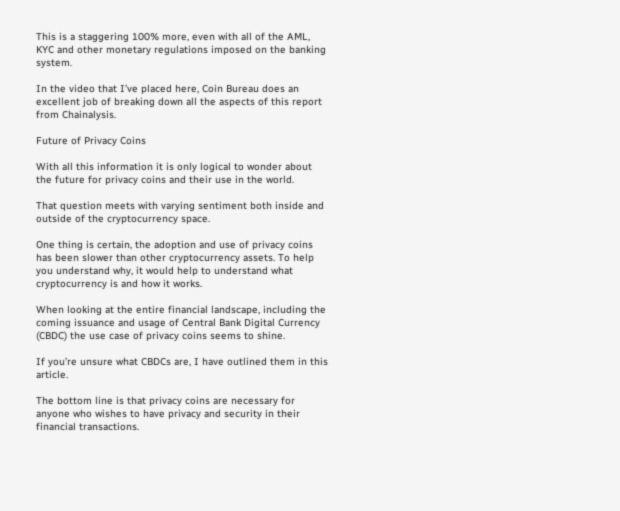This is a staggering 100% more, even with all of the AML, KYC and other monetary regulations imposed on the banking system.

In the video that I’ve placed here, Coin Bureau does an excellent job of breaking down all the aspects of this report from Chainalysis.

Future of Privacy Coins

With all this information it is only logical to wonder about the future for privacy coins and their use in the world.

That question meets with varying sentiment both inside and outside of the cryptocurrency space.

One thing is certain, the adoption and use of privacy coins has been slower than other cryptocurrency assets. To help you understand why, it would help to understand what cryptocurrency is and how it works.

When looking at the entire financial landscape, including the coming issuance and usage of Central Bank Digital Currency (CBDC) the use case of privacy coins seems to shine.

If you’re unsure what CBDCs are, I have outlined them in this article.

The bottom line is that privacy coins are necessary for anyone who wishes to have privacy and security in their financial transactions.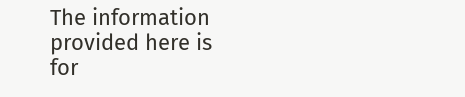The information provided here is for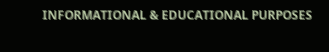INFORMATIONAL & EDUCATIONAL PURPOSES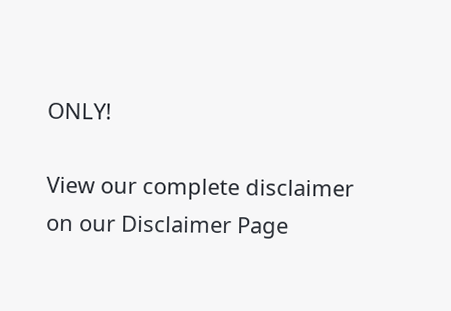ONLY!

View our complete disclaimer on our Disclaimer Page